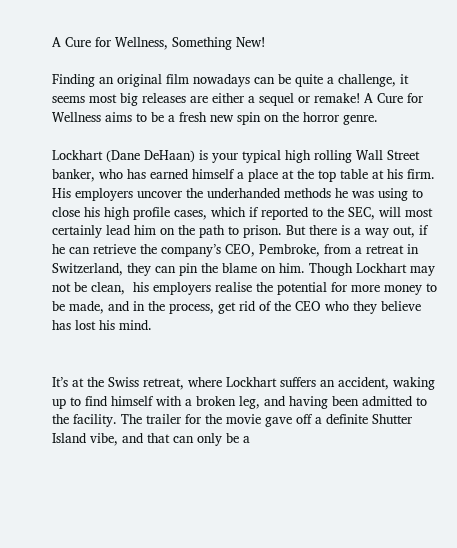A Cure for Wellness, Something New!

Finding an original film nowadays can be quite a challenge, it seems most big releases are either a sequel or remake! A Cure for Wellness aims to be a fresh new spin on the horror genre.

Lockhart (Dane DeHaan) is your typical high rolling Wall Street banker, who has earned himself a place at the top table at his firm. His employers uncover the underhanded methods he was using to close his high profile cases, which if reported to the SEC, will most certainly lead him on the path to prison. But there is a way out, if he can retrieve the company’s CEO, Pembroke, from a retreat in Switzerland, they can pin the blame on him. Though Lockhart may not be clean,  his employers realise the potential for more money to be made, and in the process, get rid of the CEO who they believe has lost his mind.


It’s at the Swiss retreat, where Lockhart suffers an accident, waking up to find himself with a broken leg, and having been admitted to the facility. The trailer for the movie gave off a definite Shutter Island vibe, and that can only be a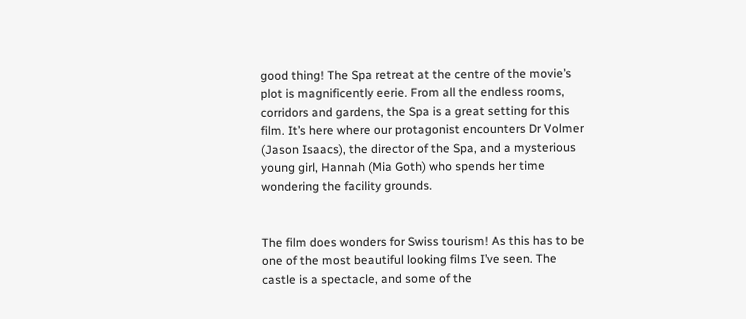good thing! The Spa retreat at the centre of the movie’s plot is magnificently eerie. From all the endless rooms, corridors and gardens, the Spa is a great setting for this film. It’s here where our protagonist encounters Dr Volmer (Jason Isaacs), the director of the Spa, and a mysterious young girl, Hannah (Mia Goth) who spends her time wondering the facility grounds.


The film does wonders for Swiss tourism! As this has to be one of the most beautiful looking films I’ve seen. The castle is a spectacle, and some of the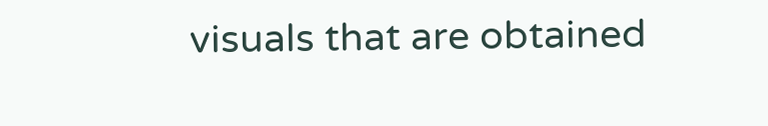visuals that are obtained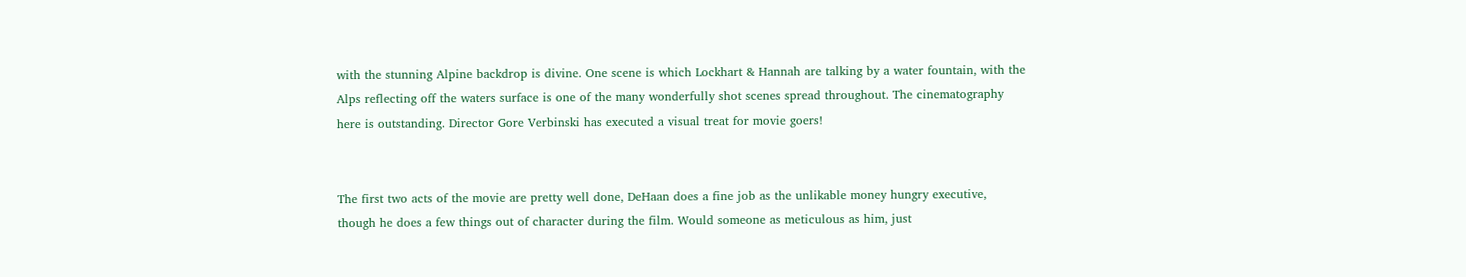with the stunning Alpine backdrop is divine. One scene is which Lockhart & Hannah are talking by a water fountain, with the Alps reflecting off the waters surface is one of the many wonderfully shot scenes spread throughout. The cinematography here is outstanding. Director Gore Verbinski has executed a visual treat for movie goers!


The first two acts of the movie are pretty well done, DeHaan does a fine job as the unlikable money hungry executive,  though he does a few things out of character during the film. Would someone as meticulous as him, just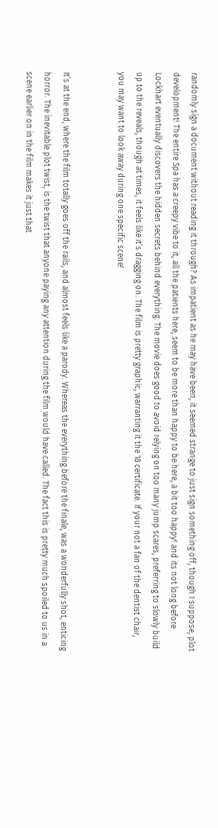randomly sign a document without reading it through? As impatient as he may have been, it seemed strange to just sign something off, though I suppose, plot development! The entire Spa has a creepy vibe to it, all the patients here, seem to be more than happy to be here, a bit too happy! and its not long before Lockhart eventually discovers the hidden secrets behind everything. The movie does good to avoid relying on too many jump scares, preferring to slowly build up to the reveals, though at times, it feels like it’s dragging on. The film is pretty graphic, warranting it the 18 certificate. If your not a fan of the dentist chair, you may want to look away during one specific scene!


It’s at the end, where the film totally goes off the rails, and almost feels like a parody. Whereas the everything before the finale, was a wonderfully shot, enticing horror. The inevitable plot twist, is the twist that anyone paying any attention during the film would have called. The fact this is pretty much spoiled to us in a scene earlier on in the film makes it just that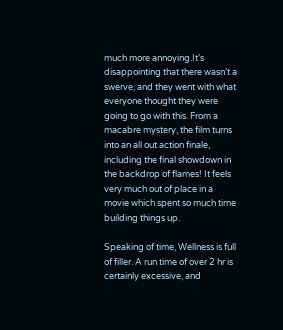much more annoying.It’s disappointing that there wasn’t a swerve, and they went with what everyone thought they were going to go with this. From a macabre mystery, the film turns into an all out action finale, including the final showdown in the backdrop of flames! It feels very much out of place in a movie which spent so much time building things up.

Speaking of time, Wellness is full of filler. A run time of over 2 hr is certainly excessive, and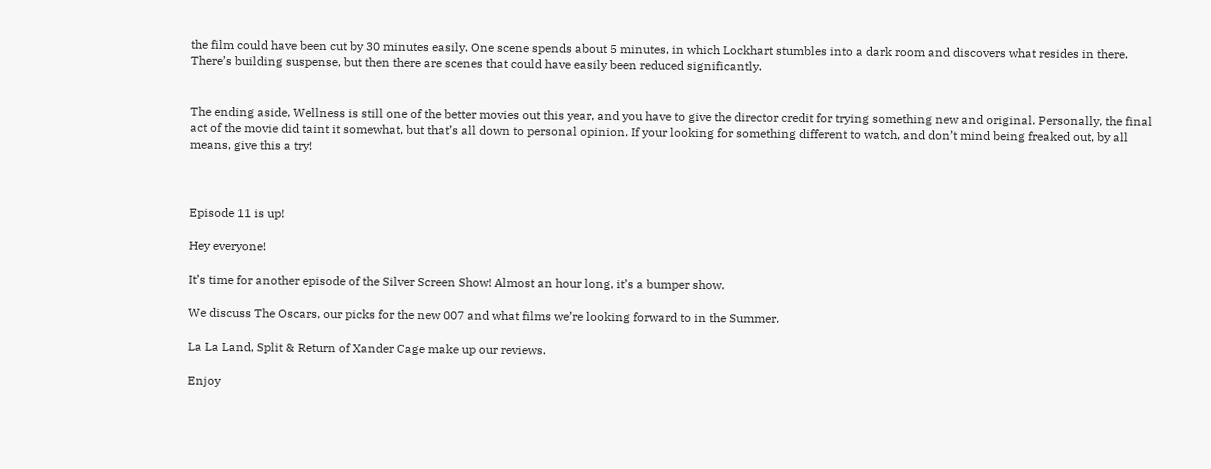the film could have been cut by 30 minutes easily. One scene spends about 5 minutes, in which Lockhart stumbles into a dark room and discovers what resides in there. There’s building suspense, but then there are scenes that could have easily been reduced significantly.


The ending aside, Wellness is still one of the better movies out this year, and you have to give the director credit for trying something new and original. Personally, the final act of the movie did taint it somewhat, but that’s all down to personal opinion. If your looking for something different to watch, and don’t mind being freaked out, by all means, give this a try!



Episode 11 is up!

Hey everyone!

It’s time for another episode of the Silver Screen Show! Almost an hour long, it’s a bumper show.

We discuss The Oscars, our picks for the new 007 and what films we’re looking forward to in the Summer.

La La Land, Split & Return of Xander Cage make up our reviews.

Enjoy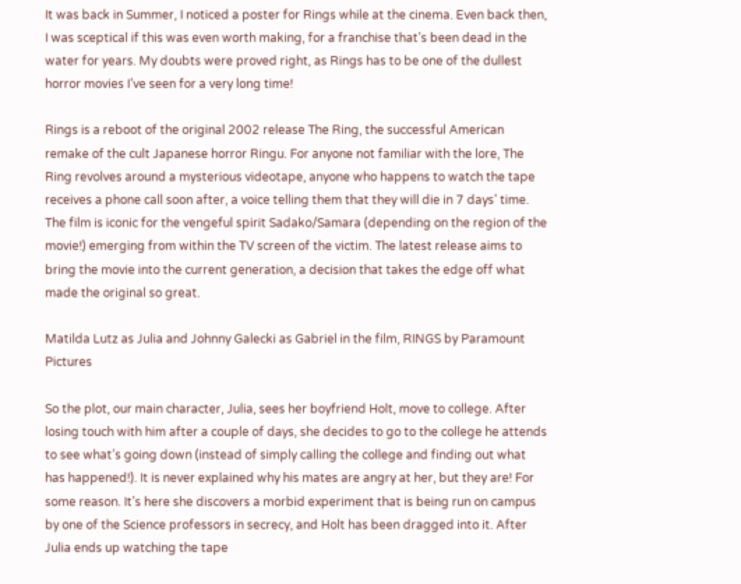It was back in Summer, I noticed a poster for Rings while at the cinema. Even back then, I was sceptical if this was even worth making, for a franchise that’s been dead in the water for years. My doubts were proved right, as Rings has to be one of the dullest horror movies I’ve seen for a very long time!

Rings is a reboot of the original 2002 release The Ring, the successful American remake of the cult Japanese horror Ringu. For anyone not familiar with the lore, The Ring revolves around a mysterious videotape, anyone who happens to watch the tape receives a phone call soon after, a voice telling them that they will die in 7 days’ time. The film is iconic for the vengeful spirit Sadako/Samara (depending on the region of the movie!) emerging from within the TV screen of the victim. The latest release aims to bring the movie into the current generation, a decision that takes the edge off what made the original so great.

Matilda Lutz as Julia and Johnny Galecki as Gabriel in the film, RINGS by Paramount Pictures

So the plot, our main character, Julia, sees her boyfriend Holt, move to college. After losing touch with him after a couple of days, she decides to go to the college he attends to see what’s going down (instead of simply calling the college and finding out what has happened!). It is never explained why his mates are angry at her, but they are! For some reason. It’s here she discovers a morbid experiment that is being run on campus by one of the Science professors in secrecy, and Holt has been dragged into it. After Julia ends up watching the tape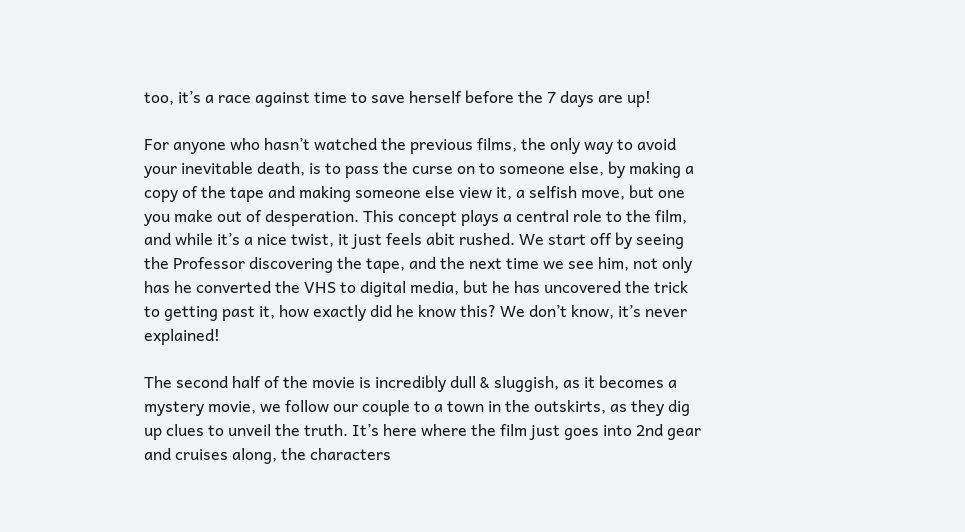too, it’s a race against time to save herself before the 7 days are up!

For anyone who hasn’t watched the previous films, the only way to avoid your inevitable death, is to pass the curse on to someone else, by making a copy of the tape and making someone else view it, a selfish move, but one you make out of desperation. This concept plays a central role to the film, and while it’s a nice twist, it just feels abit rushed. We start off by seeing the Professor discovering the tape, and the next time we see him, not only has he converted the VHS to digital media, but he has uncovered the trick to getting past it, how exactly did he know this? We don’t know, it’s never explained!

The second half of the movie is incredibly dull & sluggish, as it becomes a mystery movie, we follow our couple to a town in the outskirts, as they dig up clues to unveil the truth. It’s here where the film just goes into 2nd gear and cruises along, the characters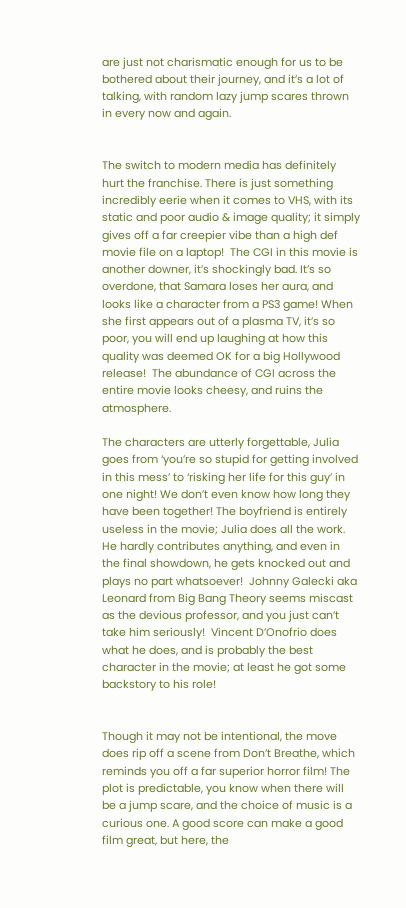are just not charismatic enough for us to be bothered about their journey, and it’s a lot of talking, with random lazy jump scares thrown in every now and again.


The switch to modern media has definitely hurt the franchise. There is just something incredibly eerie when it comes to VHS, with its static and poor audio & image quality; it simply gives off a far creepier vibe than a high def movie file on a laptop!  The CGI in this movie is another downer, it’s shockingly bad. It’s so overdone, that Samara loses her aura, and looks like a character from a PS3 game! When she first appears out of a plasma TV, it’s so poor, you will end up laughing at how this quality was deemed OK for a big Hollywood release!  The abundance of CGI across the entire movie looks cheesy, and ruins the atmosphere.

The characters are utterly forgettable, Julia goes from ‘you’re so stupid for getting involved in this mess’ to ‘risking her life for this guy’ in one night! We don’t even know how long they have been together! The boyfriend is entirely useless in the movie; Julia does all the work. He hardly contributes anything, and even in the final showdown, he gets knocked out and plays no part whatsoever!  Johnny Galecki aka Leonard from Big Bang Theory seems miscast as the devious professor, and you just can’t take him seriously!  Vincent D’Onofrio does what he does, and is probably the best character in the movie; at least he got some backstory to his role!


Though it may not be intentional, the move does rip off a scene from Don’t Breathe, which reminds you off a far superior horror film! The plot is predictable, you know when there will be a jump scare, and the choice of music is a curious one. A good score can make a good film great, but here, the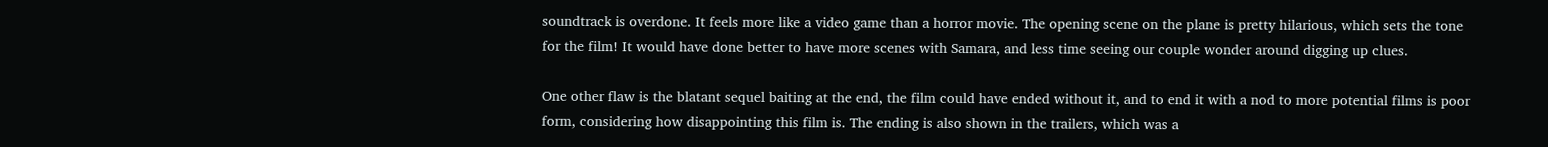soundtrack is overdone. It feels more like a video game than a horror movie. The opening scene on the plane is pretty hilarious, which sets the tone for the film! It would have done better to have more scenes with Samara, and less time seeing our couple wonder around digging up clues.

One other flaw is the blatant sequel baiting at the end, the film could have ended without it, and to end it with a nod to more potential films is poor form, considering how disappointing this film is. The ending is also shown in the trailers, which was a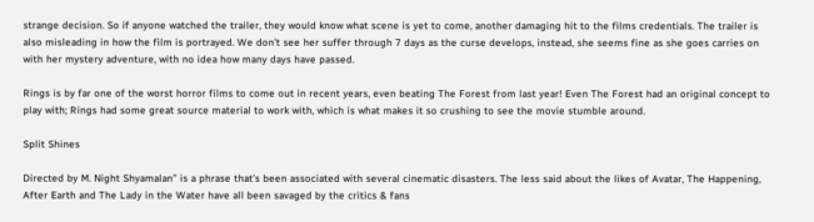strange decision. So if anyone watched the trailer, they would know what scene is yet to come, another damaging hit to the films credentials. The trailer is also misleading in how the film is portrayed. We don’t see her suffer through 7 days as the curse develops, instead, she seems fine as she goes carries on with her mystery adventure, with no idea how many days have passed.

Rings is by far one of the worst horror films to come out in recent years, even beating The Forest from last year! Even The Forest had an original concept to play with; Rings had some great source material to work with, which is what makes it so crushing to see the movie stumble around.

Split Shines

Directed by M. Night Shyamalan” is a phrase that’s been associated with several cinematic disasters. The less said about the likes of Avatar, The Happening, After Earth and The Lady in the Water have all been savaged by the critics & fans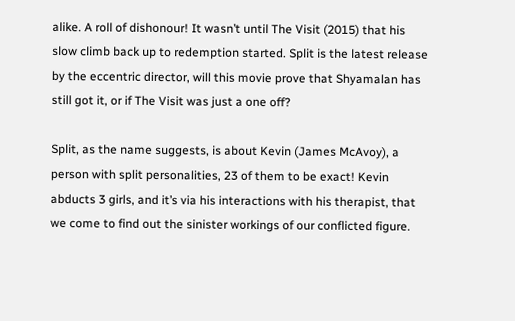alike. A roll of dishonour! It wasn’t until The Visit (2015) that his slow climb back up to redemption started. Split is the latest release by the eccentric director, will this movie prove that Shyamalan has still got it, or if The Visit was just a one off?

Split, as the name suggests, is about Kevin (James McAvoy), a person with split personalities, 23 of them to be exact! Kevin abducts 3 girls, and it’s via his interactions with his therapist, that we come to find out the sinister workings of our conflicted figure.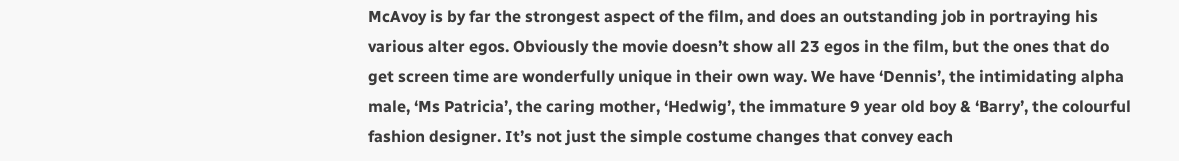McAvoy is by far the strongest aspect of the film, and does an outstanding job in portraying his various alter egos. Obviously the movie doesn’t show all 23 egos in the film, but the ones that do get screen time are wonderfully unique in their own way. We have ‘Dennis’, the intimidating alpha male, ‘Ms Patricia’, the caring mother, ‘Hedwig’, the immature 9 year old boy & ‘Barry’, the colourful fashion designer. It’s not just the simple costume changes that convey each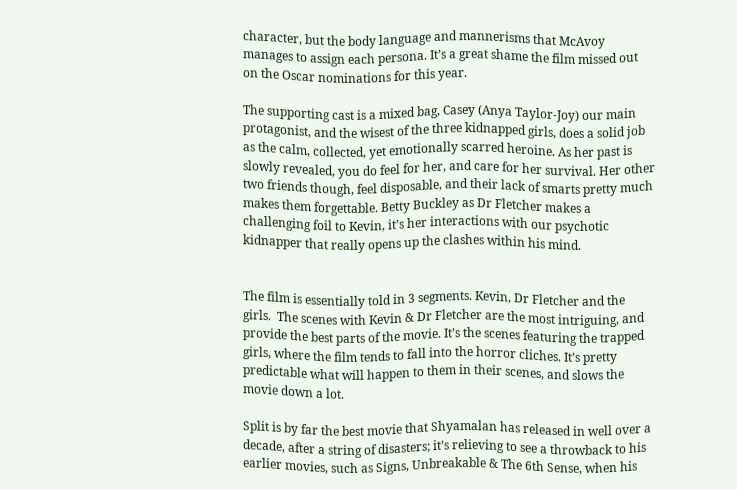character, but the body language and mannerisms that McAvoy manages to assign each persona. It’s a great shame the film missed out on the Oscar nominations for this year.

The supporting cast is a mixed bag, Casey (Anya Taylor-Joy) our main protagonist, and the wisest of the three kidnapped girls, does a solid job as the calm, collected, yet emotionally scarred heroine. As her past is slowly revealed, you do feel for her, and care for her survival. Her other two friends though, feel disposable, and their lack of smarts pretty much makes them forgettable. Betty Buckley as Dr Fletcher makes a challenging foil to Kevin, it’s her interactions with our psychotic kidnapper that really opens up the clashes within his mind.


The film is essentially told in 3 segments. Kevin, Dr Fletcher and the girls.  The scenes with Kevin & Dr Fletcher are the most intriguing, and provide the best parts of the movie. It’s the scenes featuring the trapped girls, where the film tends to fall into the horror cliches. It’s pretty predictable what will happen to them in their scenes, and slows the movie down a lot.

Split is by far the best movie that Shyamalan has released in well over a decade, after a string of disasters; it’s relieving to see a throwback to his earlier movies, such as Signs, Unbreakable & The 6th Sense, when his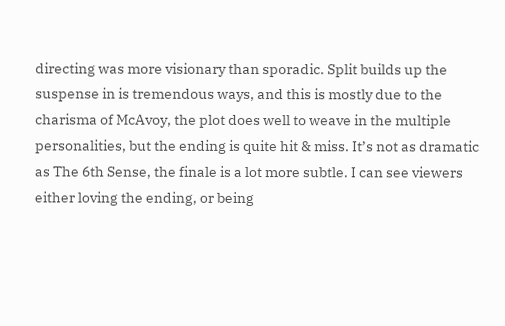directing was more visionary than sporadic. Split builds up the suspense in is tremendous ways, and this is mostly due to the charisma of McAvoy, the plot does well to weave in the multiple personalities, but the ending is quite hit & miss. It’s not as dramatic as The 6th Sense, the finale is a lot more subtle. I can see viewers either loving the ending, or being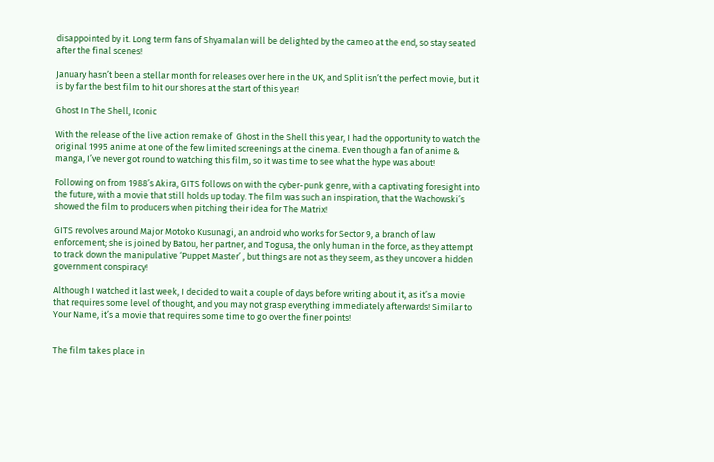disappointed by it. Long term fans of Shyamalan will be delighted by the cameo at the end, so stay seated after the final scenes!

January hasn’t been a stellar month for releases over here in the UK, and Split isn’t the perfect movie, but it is by far the best film to hit our shores at the start of this year!

Ghost In The Shell, Iconic

With the release of the live action remake of  Ghost in the Shell this year, I had the opportunity to watch the original 1995 anime at one of the few limited screenings at the cinema. Even though a fan of anime & manga, I’ve never got round to watching this film, so it was time to see what the hype was about!

Following on from 1988’s Akira, GITS follows on with the cyber-punk genre, with a captivating foresight into the future, with a movie that still holds up today. The film was such an inspiration, that the Wachowski’s showed the film to producers when pitching their idea for The Matrix!

GITS revolves around Major Motoko Kusunagi, an android who works for Sector 9, a branch of law enforcement; she is joined by Batou, her partner, and Togusa, the only human in the force, as they attempt to track down the manipulative ‘Puppet Master’ , but things are not as they seem, as they uncover a hidden government conspiracy!

Although I watched it last week, I decided to wait a couple of days before writing about it, as it’s a movie that requires some level of thought, and you may not grasp everything immediately afterwards! Similar to Your Name, it’s a movie that requires some time to go over the finer points!


The film takes place in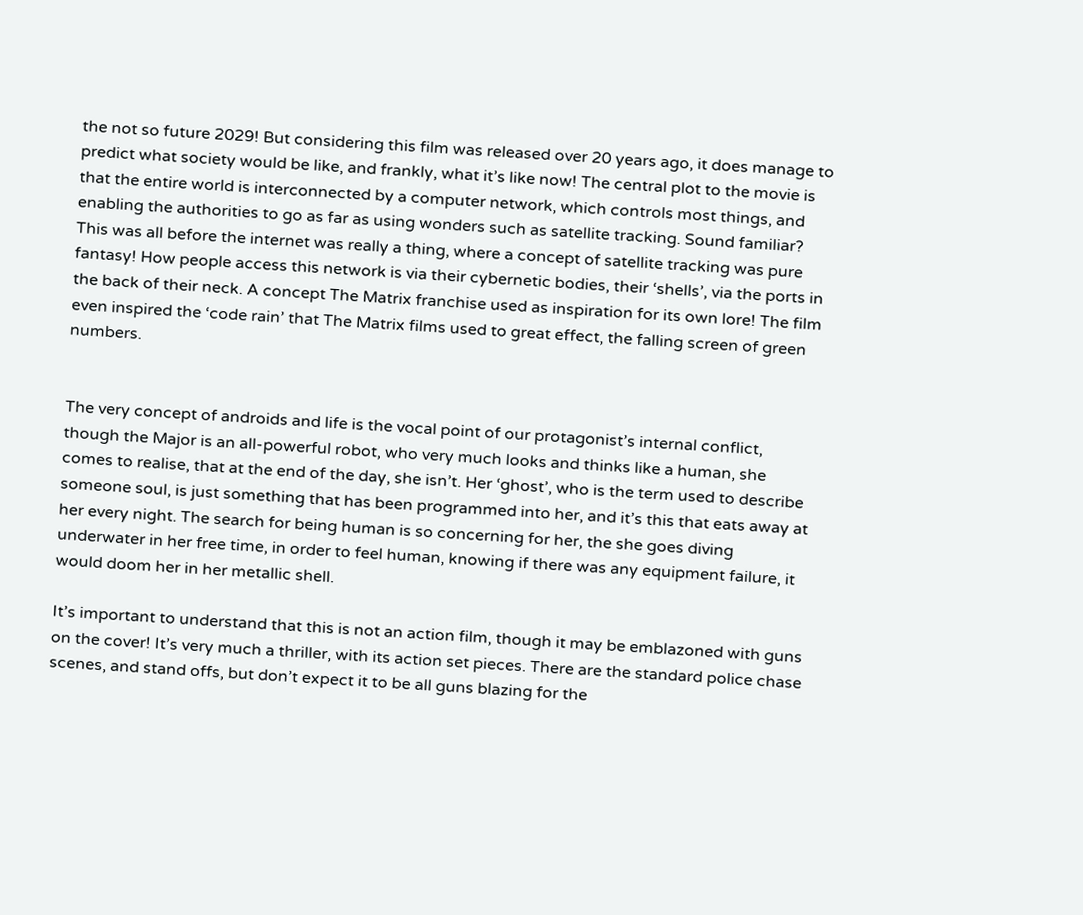the not so future 2029! But considering this film was released over 20 years ago, it does manage to predict what society would be like, and frankly, what it’s like now! The central plot to the movie is that the entire world is interconnected by a computer network, which controls most things, and enabling the authorities to go as far as using wonders such as satellite tracking. Sound familiar? This was all before the internet was really a thing, where a concept of satellite tracking was pure fantasy! How people access this network is via their cybernetic bodies, their ‘shells’, via the ports in the back of their neck. A concept The Matrix franchise used as inspiration for its own lore! The film even inspired the ‘code rain’ that The Matrix films used to great effect, the falling screen of green numbers.


The very concept of androids and life is the vocal point of our protagonist’s internal conflict, though the Major is an all-powerful robot, who very much looks and thinks like a human, she comes to realise, that at the end of the day, she isn’t. Her ‘ghost’, who is the term used to describe someone soul, is just something that has been programmed into her, and it’s this that eats away at her every night. The search for being human is so concerning for her, the she goes diving underwater in her free time, in order to feel human, knowing if there was any equipment failure, it would doom her in her metallic shell.

It’s important to understand that this is not an action film, though it may be emblazoned with guns on the cover! It’s very much a thriller, with its action set pieces. There are the standard police chase scenes, and stand offs, but don’t expect it to be all guns blazing for the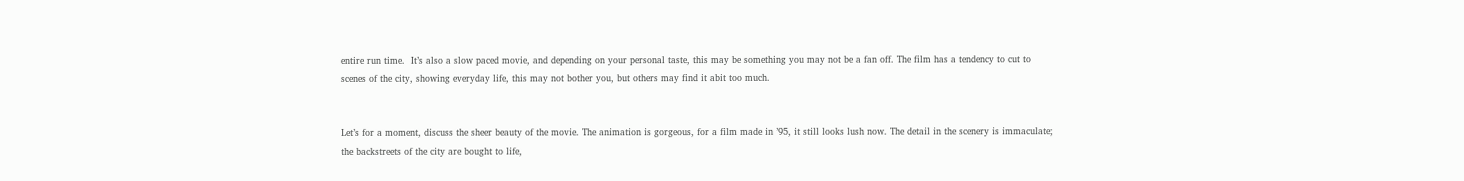entire run time.  It’s also a slow paced movie, and depending on your personal taste, this may be something you may not be a fan off. The film has a tendency to cut to scenes of the city, showing everyday life, this may not bother you, but others may find it abit too much.


Let’s for a moment, discuss the sheer beauty of the movie. The animation is gorgeous, for a film made in ’95, it still looks lush now. The detail in the scenery is immaculate; the backstreets of the city are bought to life,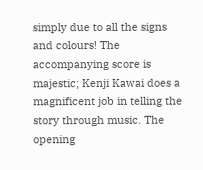simply due to all the signs and colours! The accompanying score is majestic; Kenji Kawai does a magnificent job in telling the story through music. The opening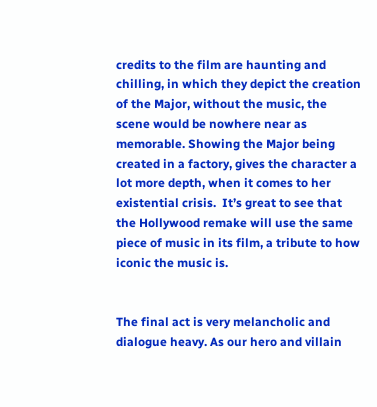credits to the film are haunting and chilling, in which they depict the creation of the Major, without the music, the scene would be nowhere near as memorable. Showing the Major being created in a factory, gives the character a lot more depth, when it comes to her existential crisis.  It’s great to see that the Hollywood remake will use the same piece of music in its film, a tribute to how iconic the music is.


The final act is very melancholic and  dialogue heavy. As our hero and villain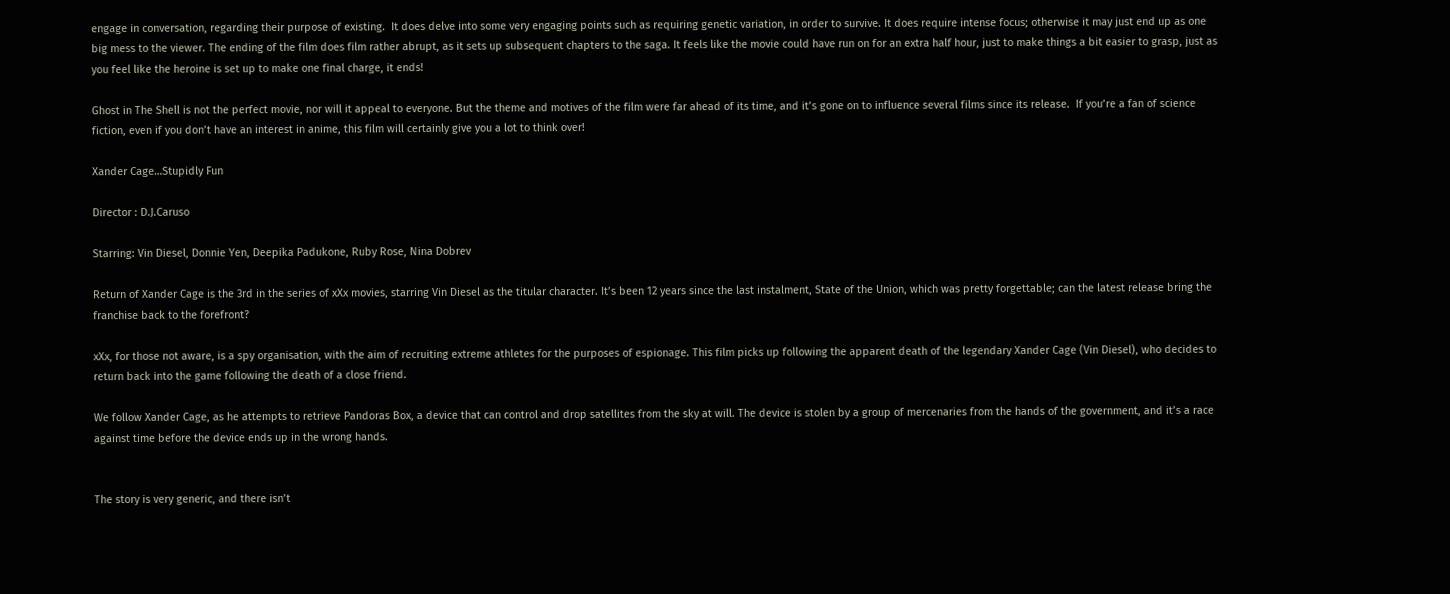engage in conversation, regarding their purpose of existing.  It does delve into some very engaging points such as requiring genetic variation, in order to survive. It does require intense focus; otherwise it may just end up as one big mess to the viewer. The ending of the film does film rather abrupt, as it sets up subsequent chapters to the saga. It feels like the movie could have run on for an extra half hour, just to make things a bit easier to grasp, just as you feel like the heroine is set up to make one final charge, it ends!

Ghost in The Shell is not the perfect movie, nor will it appeal to everyone. But the theme and motives of the film were far ahead of its time, and it’s gone on to influence several films since its release.  If you’re a fan of science fiction, even if you don’t have an interest in anime, this film will certainly give you a lot to think over!

Xander Cage…Stupidly Fun

Director : D.J.Caruso

Starring: Vin Diesel, Donnie Yen, Deepika Padukone, Ruby Rose, Nina Dobrev

Return of Xander Cage is the 3rd in the series of xXx movies, starring Vin Diesel as the titular character. It’s been 12 years since the last instalment, State of the Union, which was pretty forgettable; can the latest release bring the franchise back to the forefront?

xXx, for those not aware, is a spy organisation, with the aim of recruiting extreme athletes for the purposes of espionage. This film picks up following the apparent death of the legendary Xander Cage (Vin Diesel), who decides to return back into the game following the death of a close friend.

We follow Xander Cage, as he attempts to retrieve Pandoras Box, a device that can control and drop satellites from the sky at will. The device is stolen by a group of mercenaries from the hands of the government, and it’s a race against time before the device ends up in the wrong hands.


The story is very generic, and there isn’t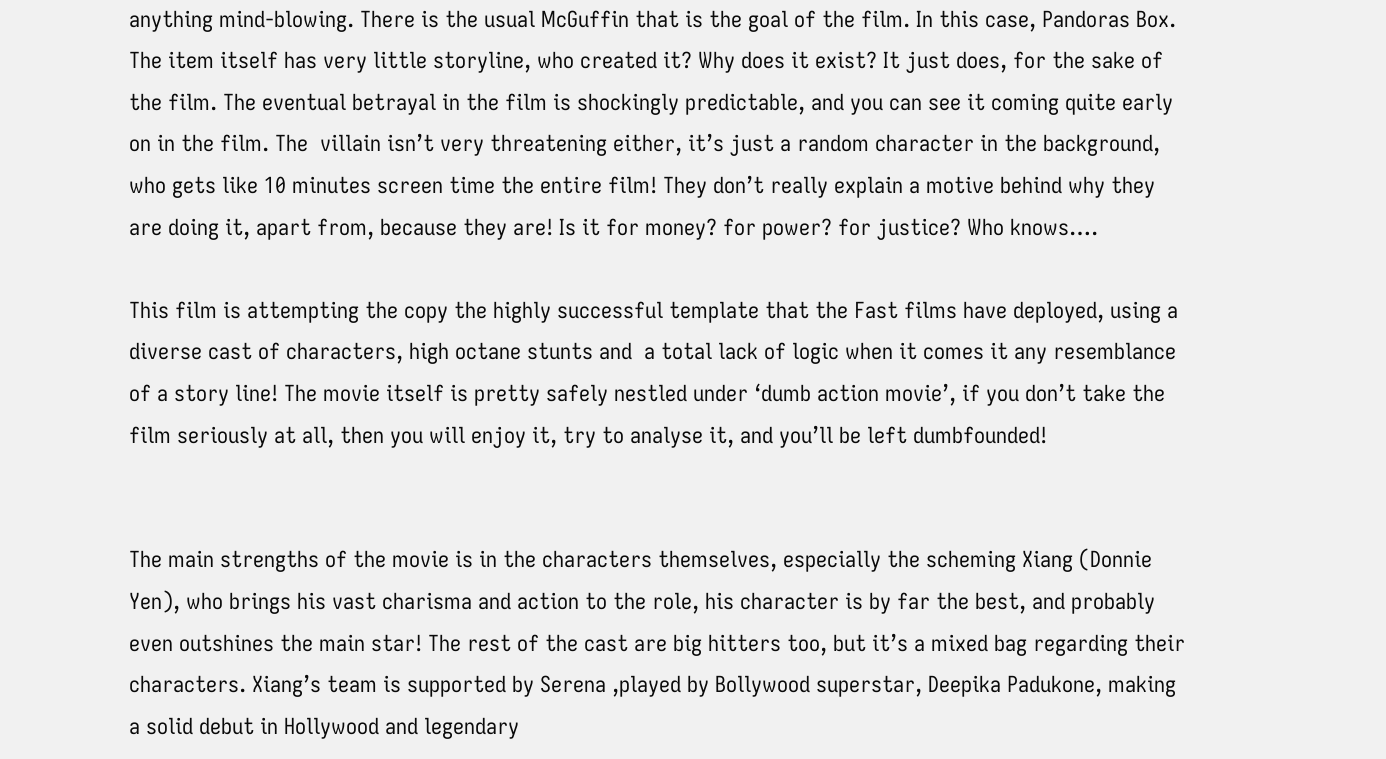anything mind-blowing. There is the usual McGuffin that is the goal of the film. In this case, Pandoras Box. The item itself has very little storyline, who created it? Why does it exist? It just does, for the sake of the film. The eventual betrayal in the film is shockingly predictable, and you can see it coming quite early on in the film. The  villain isn’t very threatening either, it’s just a random character in the background, who gets like 10 minutes screen time the entire film! They don’t really explain a motive behind why they are doing it, apart from, because they are! Is it for money? for power? for justice? Who knows….

This film is attempting the copy the highly successful template that the Fast films have deployed, using a diverse cast of characters, high octane stunts and  a total lack of logic when it comes it any resemblance of a story line! The movie itself is pretty safely nestled under ‘dumb action movie’, if you don’t take the film seriously at all, then you will enjoy it, try to analyse it, and you’ll be left dumbfounded!


The main strengths of the movie is in the characters themselves, especially the scheming Xiang (Donnie Yen), who brings his vast charisma and action to the role, his character is by far the best, and probably even outshines the main star! The rest of the cast are big hitters too, but it’s a mixed bag regarding their characters. Xiang’s team is supported by Serena ,played by Bollywood superstar, Deepika Padukone, making a solid debut in Hollywood and legendary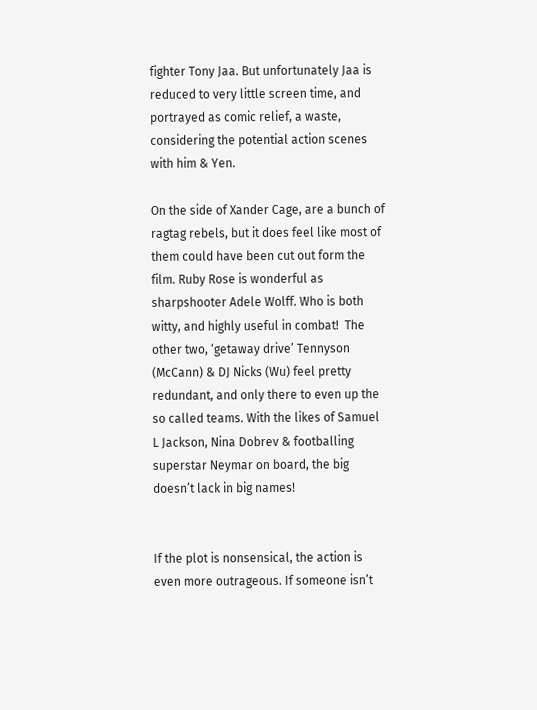fighter Tony Jaa. But unfortunately Jaa is reduced to very little screen time, and portrayed as comic relief, a waste, considering the potential action scenes with him & Yen.

On the side of Xander Cage, are a bunch of ragtag rebels, but it does feel like most of them could have been cut out form the film. Ruby Rose is wonderful as sharpshooter Adele Wolff. Who is both witty, and highly useful in combat!  The other two, ‘getaway drive’ Tennyson (McCann) & DJ Nicks (Wu) feel pretty redundant, and only there to even up the so called teams. With the likes of Samuel L Jackson, Nina Dobrev & footballing superstar Neymar on board, the big doesn’t lack in big names!


If the plot is nonsensical, the action is even more outrageous. If someone isn’t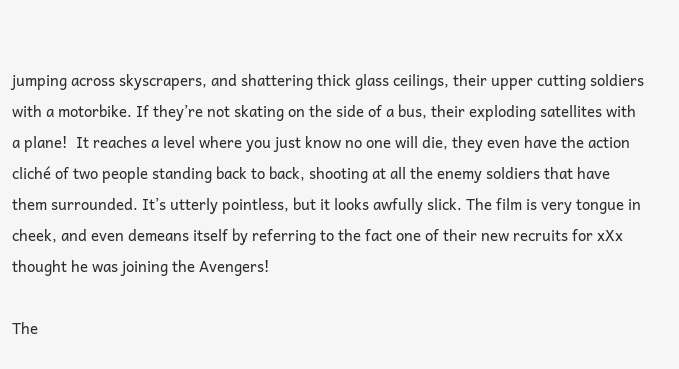jumping across skyscrapers, and shattering thick glass ceilings, their upper cutting soldiers with a motorbike. If they’re not skating on the side of a bus, their exploding satellites with a plane!  It reaches a level where you just know no one will die, they even have the action cliché of two people standing back to back, shooting at all the enemy soldiers that have them surrounded. It’s utterly pointless, but it looks awfully slick. The film is very tongue in cheek, and even demeans itself by referring to the fact one of their new recruits for xXx thought he was joining the Avengers!

The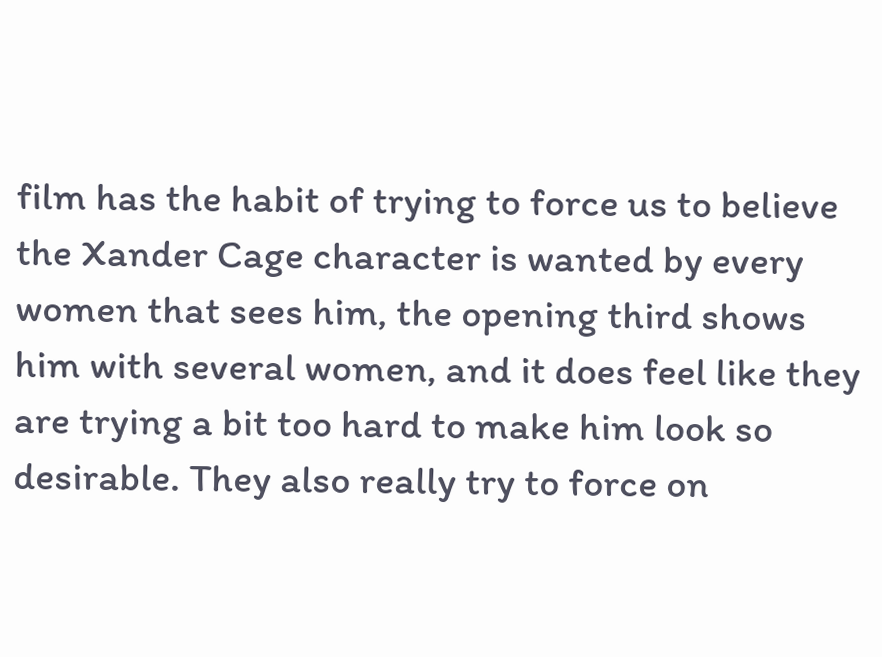film has the habit of trying to force us to believe the Xander Cage character is wanted by every women that sees him, the opening third shows him with several women, and it does feel like they are trying a bit too hard to make him look so desirable. They also really try to force on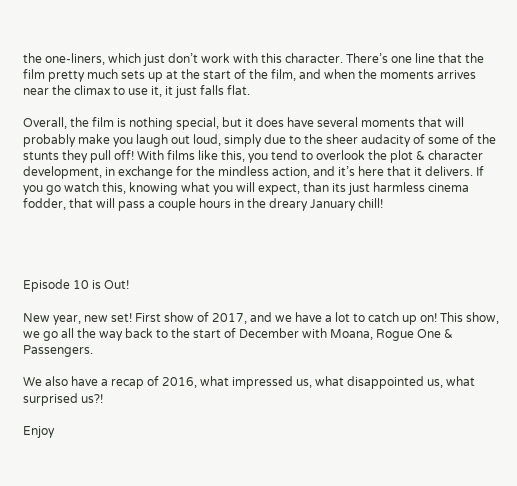the one-liners, which just don’t work with this character. There’s one line that the film pretty much sets up at the start of the film, and when the moments arrives near the climax to use it, it just falls flat.

Overall, the film is nothing special, but it does have several moments that will probably make you laugh out loud, simply due to the sheer audacity of some of the stunts they pull off! With films like this, you tend to overlook the plot & character development, in exchange for the mindless action, and it’s here that it delivers. If you go watch this, knowing what you will expect, than its just harmless cinema fodder, that will pass a couple hours in the dreary January chill!




Episode 10 is Out!

New year, new set! First show of 2017, and we have a lot to catch up on! This show, we go all the way back to the start of December with Moana, Rogue One & Passengers.

We also have a recap of 2016, what impressed us, what disappointed us, what surprised us?!

Enjoy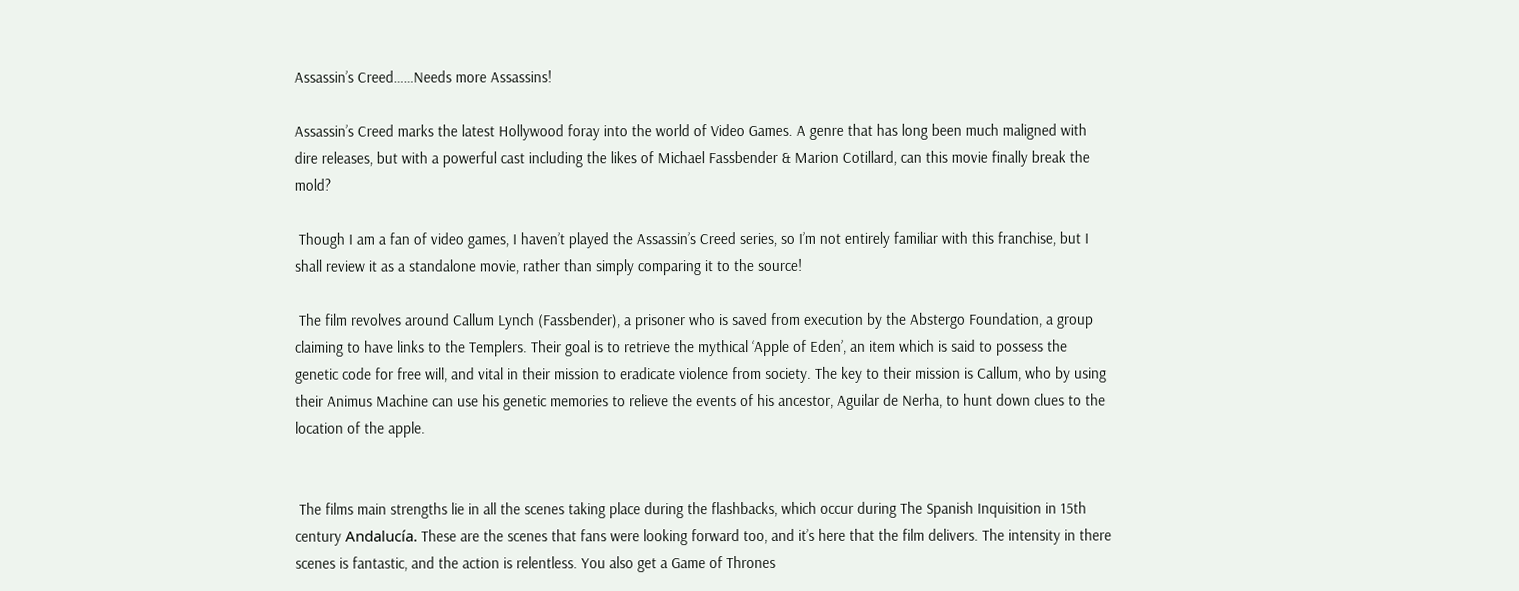Assassin’s Creed……Needs more Assassins!

Assassin’s Creed marks the latest Hollywood foray into the world of Video Games. A genre that has long been much maligned with dire releases, but with a powerful cast including the likes of Michael Fassbender & Marion Cotillard, can this movie finally break the mold?

 Though I am a fan of video games, I haven’t played the Assassin’s Creed series, so I’m not entirely familiar with this franchise, but I shall review it as a standalone movie, rather than simply comparing it to the source!

 The film revolves around Callum Lynch (Fassbender), a prisoner who is saved from execution by the Abstergo Foundation, a group claiming to have links to the Templers. Their goal is to retrieve the mythical ‘Apple of Eden’, an item which is said to possess the genetic code for free will, and vital in their mission to eradicate violence from society. The key to their mission is Callum, who by using their Animus Machine can use his genetic memories to relieve the events of his ancestor, Aguilar de Nerha, to hunt down clues to the location of the apple.


 The films main strengths lie in all the scenes taking place during the flashbacks, which occur during The Spanish Inquisition in 15th century Andalucía. These are the scenes that fans were looking forward too, and it’s here that the film delivers. The intensity in there scenes is fantastic, and the action is relentless. You also get a Game of Thrones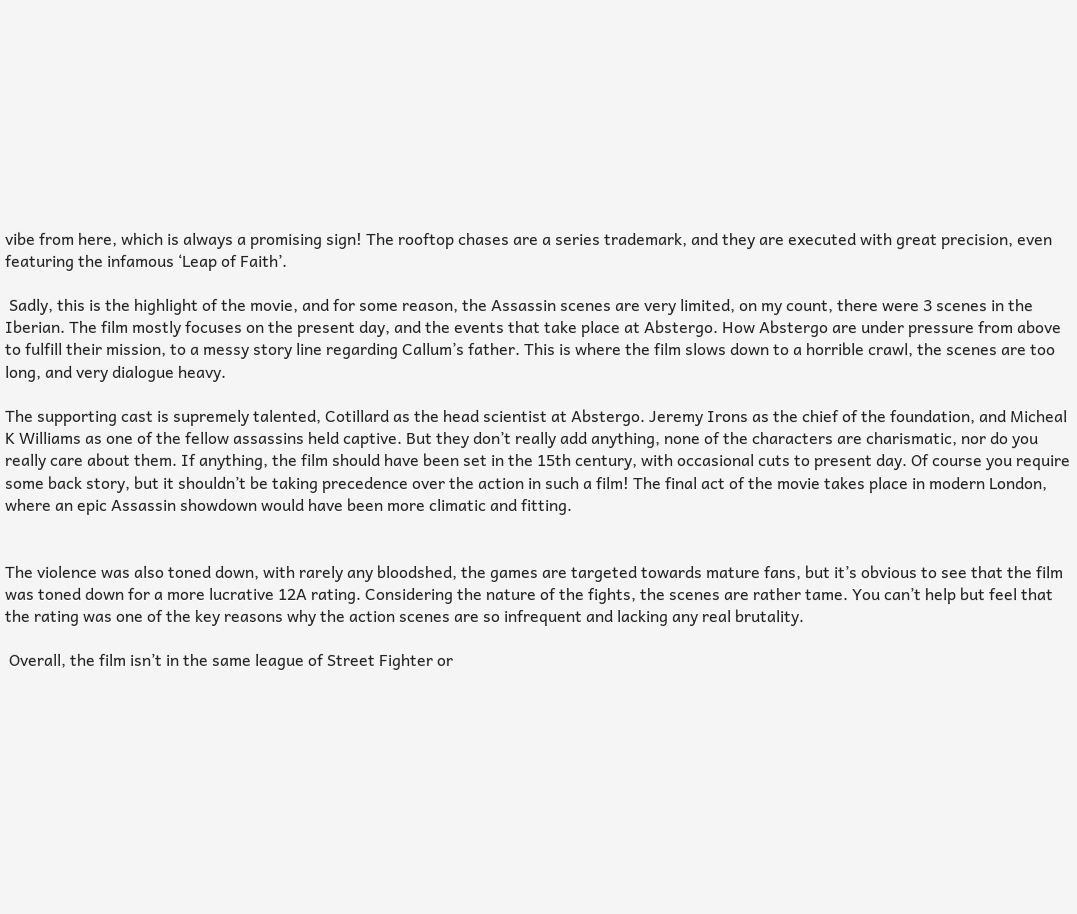vibe from here, which is always a promising sign! The rooftop chases are a series trademark, and they are executed with great precision, even featuring the infamous ‘Leap of Faith’.

 Sadly, this is the highlight of the movie, and for some reason, the Assassin scenes are very limited, on my count, there were 3 scenes in the Iberian. The film mostly focuses on the present day, and the events that take place at Abstergo. How Abstergo are under pressure from above to fulfill their mission, to a messy story line regarding Callum’s father. This is where the film slows down to a horrible crawl, the scenes are too long, and very dialogue heavy.

The supporting cast is supremely talented, Cotillard as the head scientist at Abstergo. Jeremy Irons as the chief of the foundation, and Micheal K Williams as one of the fellow assassins held captive. But they don’t really add anything, none of the characters are charismatic, nor do you really care about them. If anything, the film should have been set in the 15th century, with occasional cuts to present day. Of course you require some back story, but it shouldn’t be taking precedence over the action in such a film! The final act of the movie takes place in modern London, where an epic Assassin showdown would have been more climatic and fitting.


The violence was also toned down, with rarely any bloodshed, the games are targeted towards mature fans, but it’s obvious to see that the film was toned down for a more lucrative 12A rating. Considering the nature of the fights, the scenes are rather tame. You can’t help but feel that the rating was one of the key reasons why the action scenes are so infrequent and lacking any real brutality.

 Overall, the film isn’t in the same league of Street Fighter or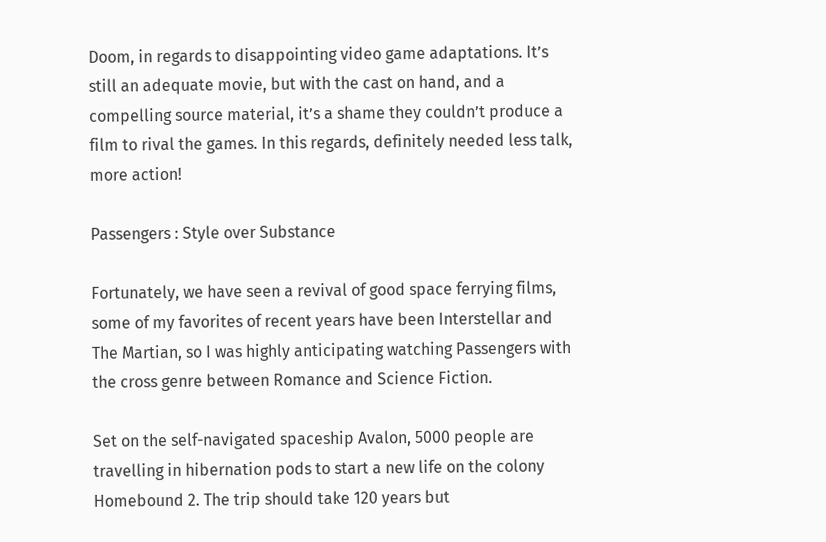Doom, in regards to disappointing video game adaptations. It’s still an adequate movie, but with the cast on hand, and a compelling source material, it’s a shame they couldn’t produce a film to rival the games. In this regards, definitely needed less talk, more action!

Passengers : Style over Substance

Fortunately, we have seen a revival of good space ferrying films, some of my favorites of recent years have been Interstellar and The Martian, so I was highly anticipating watching Passengers with the cross genre between Romance and Science Fiction.

Set on the self-navigated spaceship Avalon, 5000 people are travelling in hibernation pods to start a new life on the colony Homebound 2. The trip should take 120 years but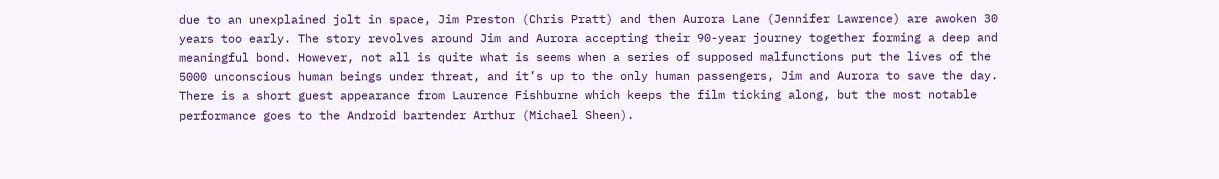due to an unexplained jolt in space, Jim Preston (Chris Pratt) and then Aurora Lane (Jennifer Lawrence) are awoken 30 years too early. The story revolves around Jim and Aurora accepting their 90-year journey together forming a deep and meaningful bond. However, not all is quite what is seems when a series of supposed malfunctions put the lives of the 5000 unconscious human beings under threat, and it’s up to the only human passengers, Jim and Aurora to save the day. There is a short guest appearance from Laurence Fishburne which keeps the film ticking along, but the most notable performance goes to the Android bartender Arthur (Michael Sheen).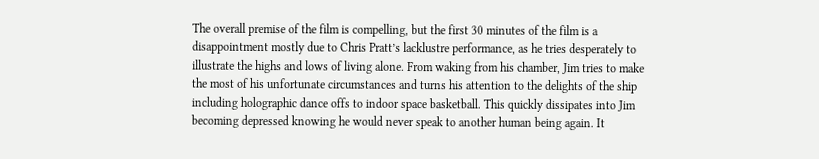The overall premise of the film is compelling, but the first 30 minutes of the film is a disappointment mostly due to Chris Pratt’s lacklustre performance, as he tries desperately to illustrate the highs and lows of living alone. From waking from his chamber, Jim tries to make the most of his unfortunate circumstances and turns his attention to the delights of the ship including holographic dance offs to indoor space basketball. This quickly dissipates into Jim becoming depressed knowing he would never speak to another human being again. It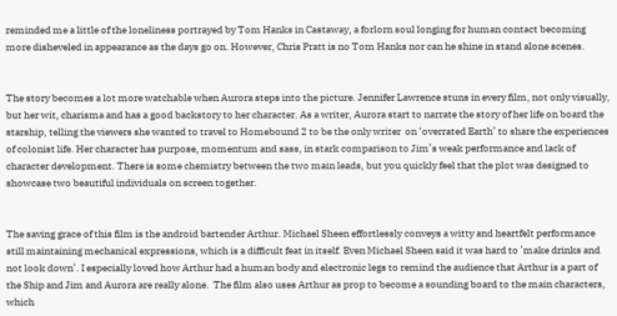reminded me a little of the loneliness portrayed by Tom Hanks in Castaway, a forlorn soul longing for human contact becoming more disheveled in appearance as the days go on. However, Chris Pratt is no Tom Hanks nor can he shine in stand alone scenes.


The story becomes a lot more watchable when Aurora steps into the picture. Jennifer Lawrence stuns in every film, not only visually, but her wit, charisma and has a good backstory to her character. As a writer, Aurora start to narrate the story of her life on board the starship, telling the viewers she wanted to travel to Homebound 2 to be the only writer  on ‘overrated Earth’ to share the experiences of colonist life. Her character has purpose, momentum and sass, in stark comparison to Jim’s weak performance and lack of character development. There is some chemistry between the two main leads, but you quickly feel that the plot was designed to showcase two beautiful individuals on screen together.


The saving grace of this film is the android bartender Arthur. Michael Sheen effortlessly conveys a witty and heartfelt performance still maintaining mechanical expressions, which is a difficult feat in itself. Even Michael Sheen said it was hard to ’make drinks and not look down’. I especially loved how Arthur had a human body and electronic legs to remind the audience that Arthur is a part of the Ship and Jim and Aurora are really alone.  The film also uses Arthur as prop to become a sounding board to the main characters, which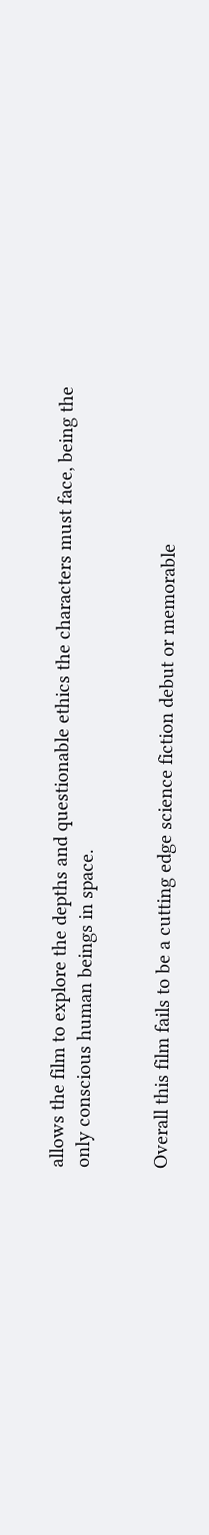allows the film to explore the depths and questionable ethics the characters must face, being the only conscious human beings in space.


Overall this film fails to be a cutting edge science fiction debut or memorable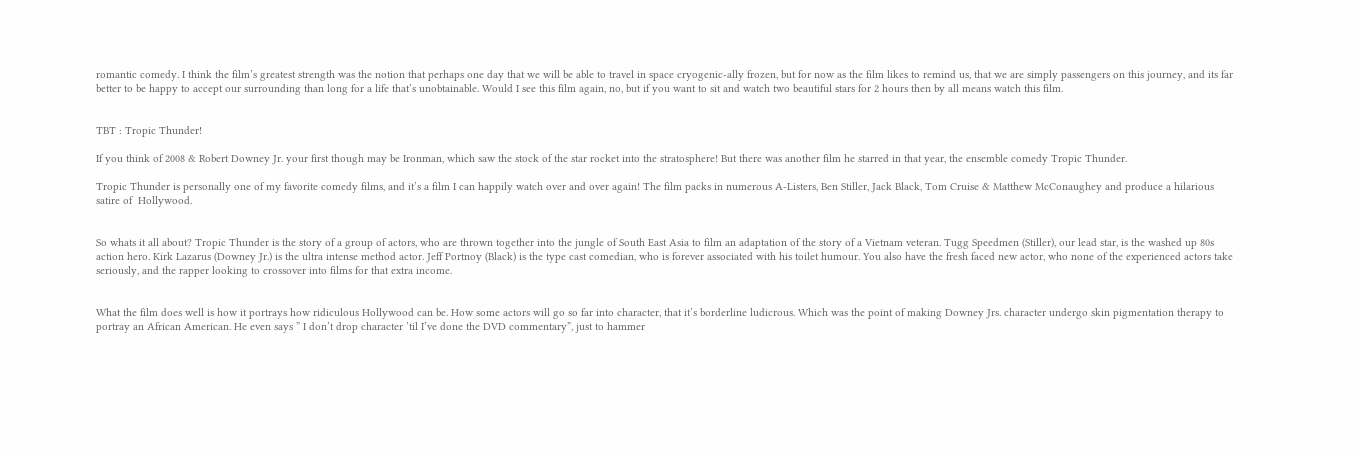romantic comedy. I think the film’s greatest strength was the notion that perhaps one day that we will be able to travel in space cryogenic-ally frozen, but for now as the film likes to remind us, that we are simply passengers on this journey, and its far better to be happy to accept our surrounding than long for a life that’s unobtainable. Would I see this film again, no, but if you want to sit and watch two beautiful stars for 2 hours then by all means watch this film.


TBT : Tropic Thunder!

If you think of 2008 & Robert Downey Jr. your first though may be Ironman, which saw the stock of the star rocket into the stratosphere! But there was another film he starred in that year, the ensemble comedy Tropic Thunder.

Tropic Thunder is personally one of my favorite comedy films, and it’s a film I can happily watch over and over again! The film packs in numerous A-Listers, Ben Stiller, Jack Black, Tom Cruise & Matthew McConaughey and produce a hilarious satire of  Hollywood.


So whats it all about? Tropic Thunder is the story of a group of actors, who are thrown together into the jungle of South East Asia to film an adaptation of the story of a Vietnam veteran. Tugg Speedmen (Stiller), our lead star, is the washed up 80s action hero. Kirk Lazarus (Downey Jr.) is the ultra intense method actor. Jeff Portnoy (Black) is the type cast comedian, who is forever associated with his toilet humour. You also have the fresh faced new actor, who none of the experienced actors take seriously, and the rapper looking to crossover into films for that extra income.


What the film does well is how it portrays how ridiculous Hollywood can be. How some actors will go so far into character, that it’s borderline ludicrous. Which was the point of making Downey Jrs. character undergo skin pigmentation therapy to portray an African American. He even says ” I don’t drop character ’til I’ve done the DVD commentary”, just to hammer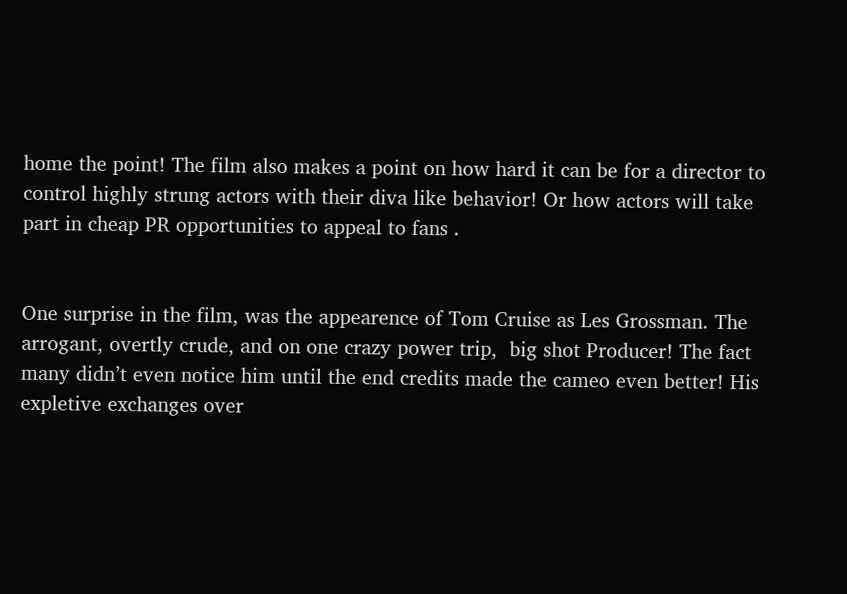home the point! The film also makes a point on how hard it can be for a director to control highly strung actors with their diva like behavior! Or how actors will take part in cheap PR opportunities to appeal to fans .


One surprise in the film, was the appearence of Tom Cruise as Les Grossman. The arrogant, overtly crude, and on one crazy power trip,  big shot Producer! The fact many didn’t even notice him until the end credits made the cameo even better! His expletive exchanges over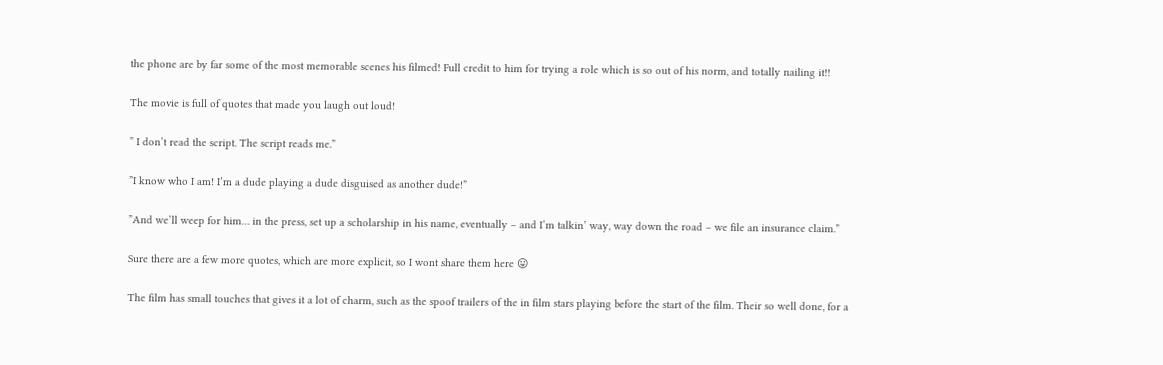the phone are by far some of the most memorable scenes his filmed! Full credit to him for trying a role which is so out of his norm, and totally nailing it!!

The movie is full of quotes that made you laugh out loud!

” I don’t read the script. The script reads me.”

”I know who I am! I’m a dude playing a dude disguised as another dude!”

”And we’ll weep for him… in the press, set up a scholarship in his name, eventually – and I’m talkin’ way, way down the road – we file an insurance claim.”

Sure there are a few more quotes, which are more explicit, so I wont share them here 😛

The film has small touches that gives it a lot of charm, such as the spoof trailers of the in film stars playing before the start of the film. Their so well done, for a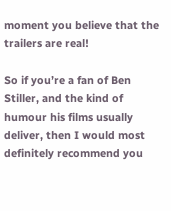moment you believe that the trailers are real!

So if you’re a fan of Ben Stiller, and the kind of humour his films usually deliver, then I would most definitely recommend you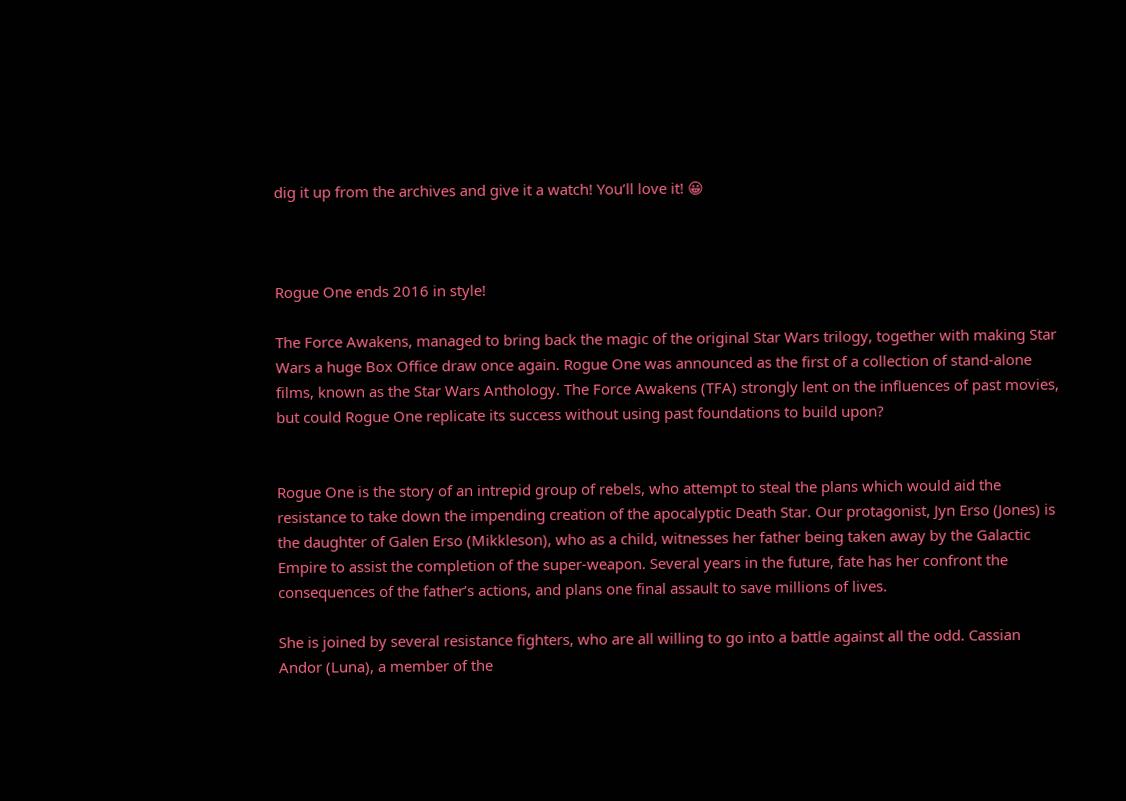dig it up from the archives and give it a watch! You’ll love it! 😀



Rogue One ends 2016 in style!

The Force Awakens, managed to bring back the magic of the original Star Wars trilogy, together with making Star Wars a huge Box Office draw once again. Rogue One was announced as the first of a collection of stand-alone films, known as the Star Wars Anthology. The Force Awakens (TFA) strongly lent on the influences of past movies, but could Rogue One replicate its success without using past foundations to build upon?


Rogue One is the story of an intrepid group of rebels, who attempt to steal the plans which would aid the resistance to take down the impending creation of the apocalyptic Death Star. Our protagonist, Jyn Erso (Jones) is the daughter of Galen Erso (Mikkleson), who as a child, witnesses her father being taken away by the Galactic Empire to assist the completion of the super-weapon. Several years in the future, fate has her confront the consequences of the father’s actions, and plans one final assault to save millions of lives.

She is joined by several resistance fighters, who are all willing to go into a battle against all the odd. Cassian Andor (Luna), a member of the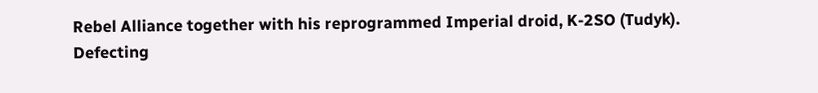Rebel Alliance together with his reprogrammed Imperial droid, K-2SO (Tudyk). Defecting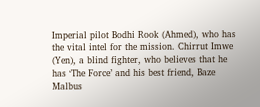Imperial pilot Bodhi Rook (Ahmed), who has the vital intel for the mission. Chirrut Imwe (Yen), a blind fighter, who believes that he has ‘The Force’ and his best friend, Baze Malbus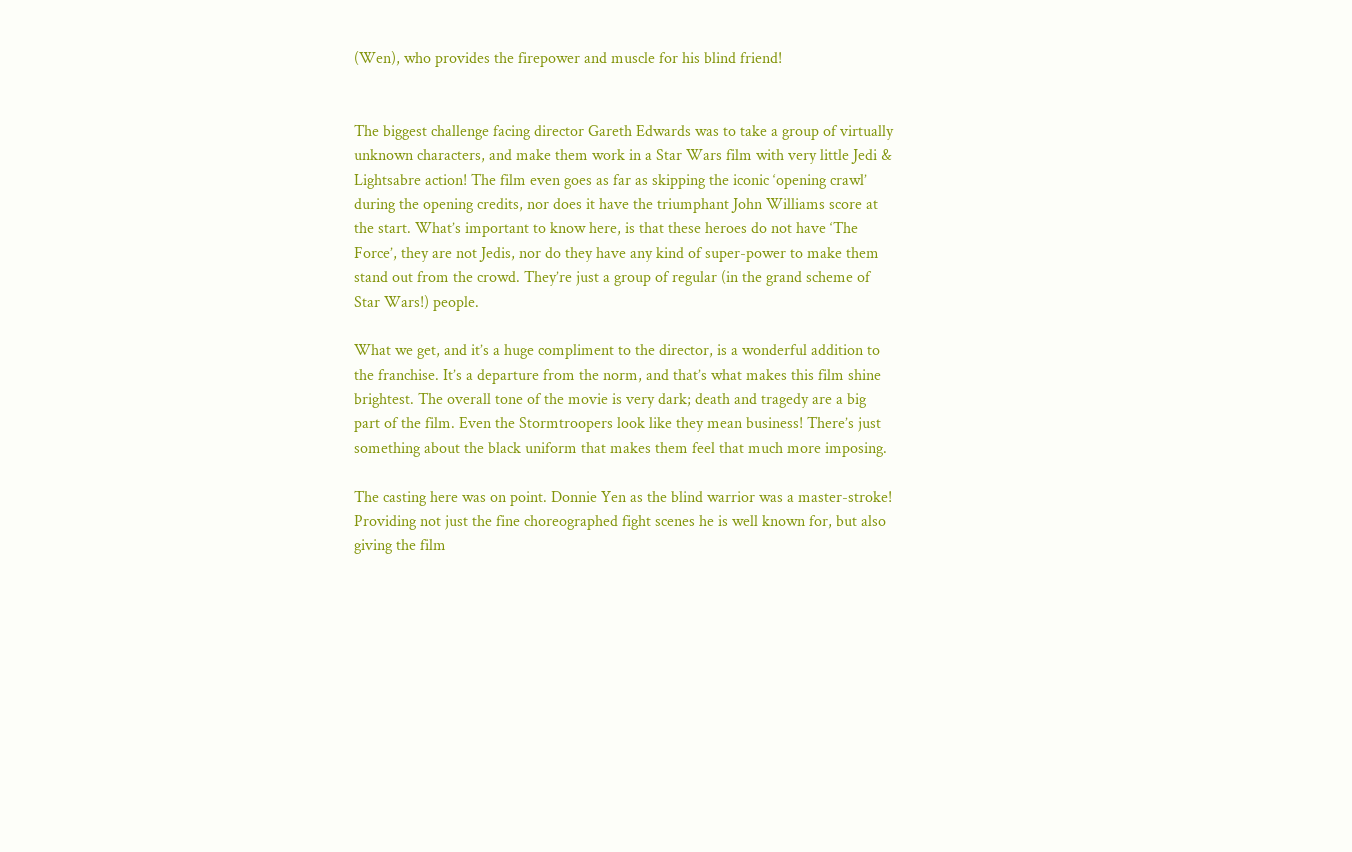(Wen), who provides the firepower and muscle for his blind friend!


The biggest challenge facing director Gareth Edwards was to take a group of virtually unknown characters, and make them work in a Star Wars film with very little Jedi & Lightsabre action! The film even goes as far as skipping the iconic ‘opening crawl’ during the opening credits, nor does it have the triumphant John Williams score at the start. What’s important to know here, is that these heroes do not have ‘The Force’, they are not Jedis, nor do they have any kind of super-power to make them stand out from the crowd. They’re just a group of regular (in the grand scheme of Star Wars!) people.

What we get, and it’s a huge compliment to the director, is a wonderful addition to the franchise. It’s a departure from the norm, and that’s what makes this film shine brightest. The overall tone of the movie is very dark; death and tragedy are a big part of the film. Even the Stormtroopers look like they mean business! There’s just something about the black uniform that makes them feel that much more imposing.

The casting here was on point. Donnie Yen as the blind warrior was a master-stroke! Providing not just the fine choreographed fight scenes he is well known for, but also giving the film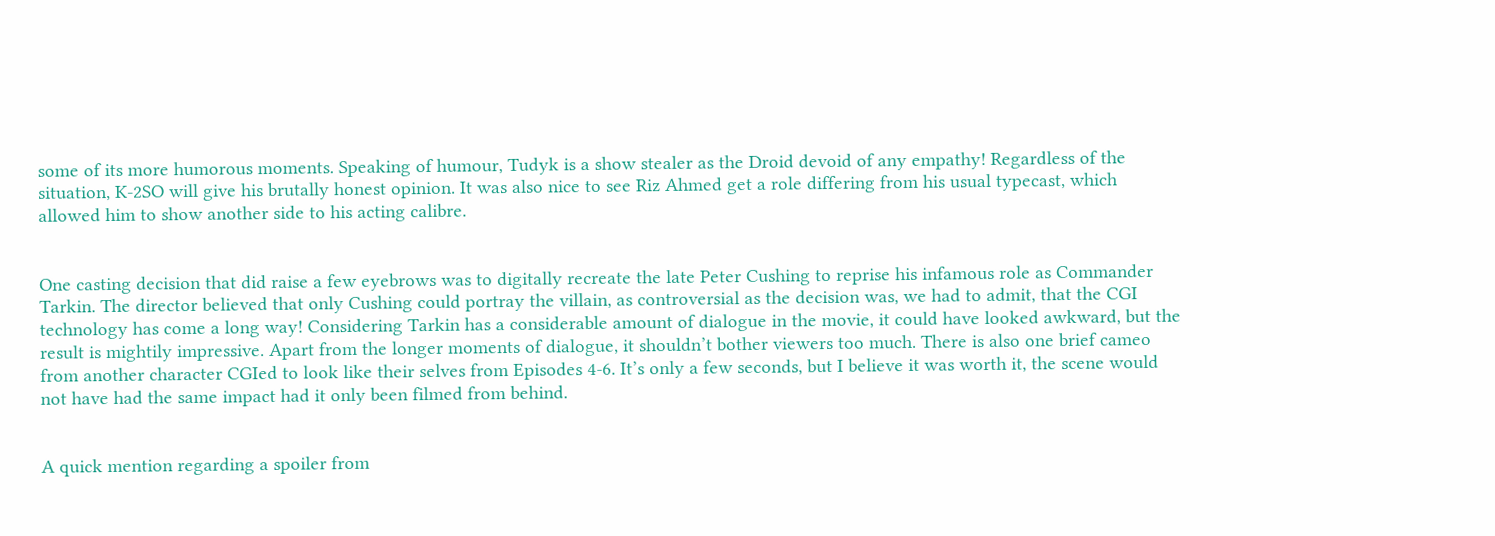some of its more humorous moments. Speaking of humour, Tudyk is a show stealer as the Droid devoid of any empathy! Regardless of the situation, K-2SO will give his brutally honest opinion. It was also nice to see Riz Ahmed get a role differing from his usual typecast, which allowed him to show another side to his acting calibre.


One casting decision that did raise a few eyebrows was to digitally recreate the late Peter Cushing to reprise his infamous role as Commander Tarkin. The director believed that only Cushing could portray the villain, as controversial as the decision was, we had to admit, that the CGI technology has come a long way! Considering Tarkin has a considerable amount of dialogue in the movie, it could have looked awkward, but the result is mightily impressive. Apart from the longer moments of dialogue, it shouldn’t bother viewers too much. There is also one brief cameo from another character CGIed to look like their selves from Episodes 4-6. It’s only a few seconds, but I believe it was worth it, the scene would not have had the same impact had it only been filmed from behind.


A quick mention regarding a spoiler from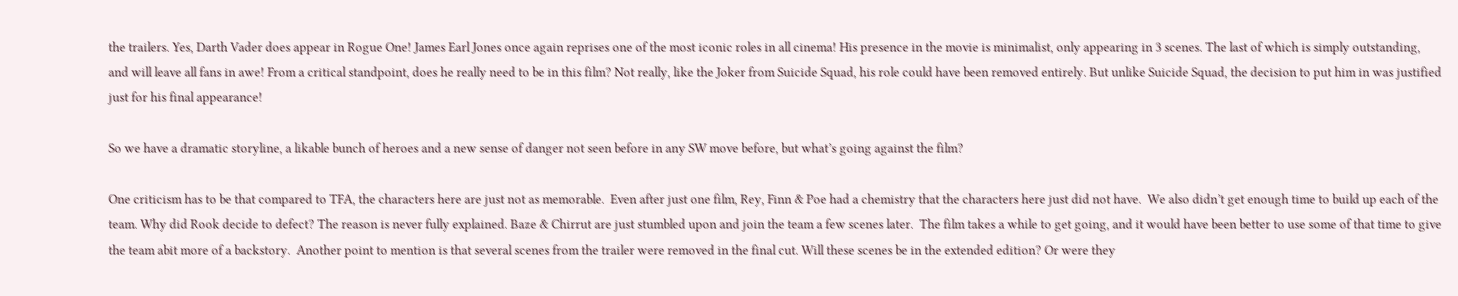the trailers. Yes, Darth Vader does appear in Rogue One! James Earl Jones once again reprises one of the most iconic roles in all cinema! His presence in the movie is minimalist, only appearing in 3 scenes. The last of which is simply outstanding, and will leave all fans in awe! From a critical standpoint, does he really need to be in this film? Not really, like the Joker from Suicide Squad, his role could have been removed entirely. But unlike Suicide Squad, the decision to put him in was justified just for his final appearance!

So we have a dramatic storyline, a likable bunch of heroes and a new sense of danger not seen before in any SW move before, but what’s going against the film?

One criticism has to be that compared to TFA, the characters here are just not as memorable.  Even after just one film, Rey, Finn & Poe had a chemistry that the characters here just did not have.  We also didn’t get enough time to build up each of the team. Why did Rook decide to defect? The reason is never fully explained. Baze & Chirrut are just stumbled upon and join the team a few scenes later.  The film takes a while to get going, and it would have been better to use some of that time to give the team abit more of a backstory.  Another point to mention is that several scenes from the trailer were removed in the final cut. Will these scenes be in the extended edition? Or were they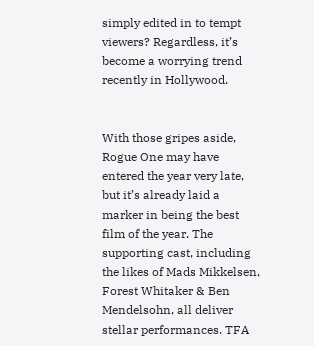simply edited in to tempt viewers? Regardless, it’s become a worrying trend recently in Hollywood.


With those gripes aside, Rogue One may have entered the year very late, but it’s already laid a marker in being the best film of the year. The supporting cast, including the likes of Mads Mikkelsen, Forest Whitaker & Ben Mendelsohn, all deliver stellar performances. TFA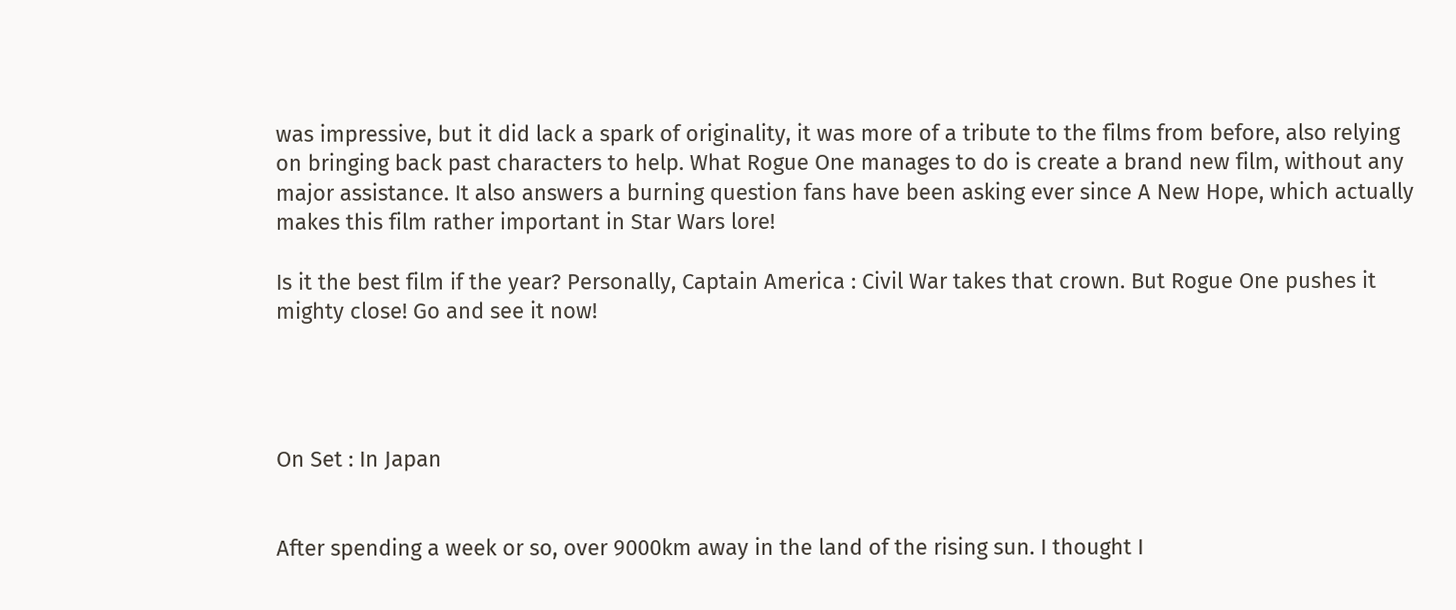was impressive, but it did lack a spark of originality, it was more of a tribute to the films from before, also relying on bringing back past characters to help. What Rogue One manages to do is create a brand new film, without any major assistance. It also answers a burning question fans have been asking ever since A New Hope, which actually makes this film rather important in Star Wars lore!

Is it the best film if the year? Personally, Captain America : Civil War takes that crown. But Rogue One pushes it mighty close! Go and see it now!




On Set : In Japan


After spending a week or so, over 9000km away in the land of the rising sun. I thought I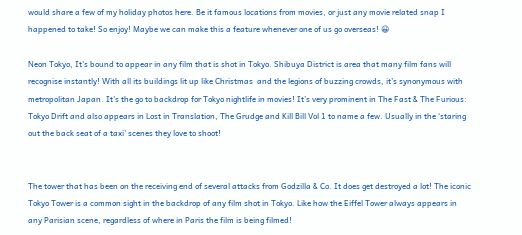would share a few of my holiday photos here. Be it famous locations from movies, or just any movie related snap I happened to take! So enjoy! Maybe we can make this a feature whenever one of us go overseas! 😀

Neon Tokyo, It’s bound to appear in any film that is shot in Tokyo. Shibuya District is area that many film fans will recognise instantly! With all its buildings lit up like Christmas  and the legions of buzzing crowds, it’s synonymous with metropolitan Japan. It’s the go to backdrop for Tokyo nightlife in movies! It’s very prominent in The Fast & The Furious: Tokyo Drift and also appears in Lost in Translation, The Grudge and Kill Bill Vol 1 to name a few. Usually in the ‘staring out the back seat of a taxi’ scenes they love to shoot!


The tower that has been on the receiving end of several attacks from Godzilla & Co. It does get destroyed a lot! The iconic Tokyo Tower is a common sight in the backdrop of any film shot in Tokyo. Like how the Eiffel Tower always appears in any Parisian scene, regardless of where in Paris the film is being filmed!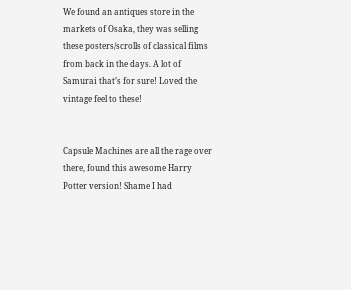We found an antiques store in the markets of Osaka, they was selling these posters/scrolls of classical films from back in the days. A lot of Samurai that’s for sure! Loved the vintage feel to these!


Capsule Machines are all the rage over there, found this awesome Harry Potter version! Shame I had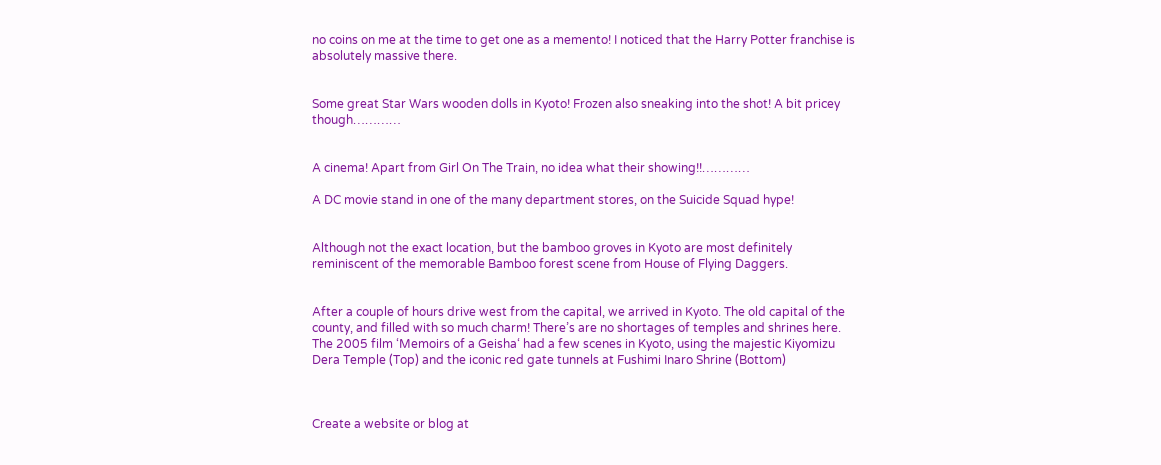no coins on me at the time to get one as a memento! I noticed that the Harry Potter franchise is absolutely massive there.


Some great Star Wars wooden dolls in Kyoto! Frozen also sneaking into the shot! A bit pricey though…………


A cinema! Apart from Girl On The Train, no idea what their showing!!…………

A DC movie stand in one of the many department stores, on the Suicide Squad hype!


Although not the exact location, but the bamboo groves in Kyoto are most definitely reminiscent of the memorable Bamboo forest scene from House of Flying Daggers.


After a couple of hours drive west from the capital, we arrived in Kyoto. The old capital of the county, and filled with so much charm! There’s are no shortages of temples and shrines here. The 2005 film ‘Memoirs of a Geisha‘ had a few scenes in Kyoto, using the majestic Kiyomizu Dera Temple (Top) and the iconic red gate tunnels at Fushimi Inaro Shrine (Bottom)



Create a website or blog at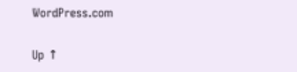WordPress.com

Up ↑